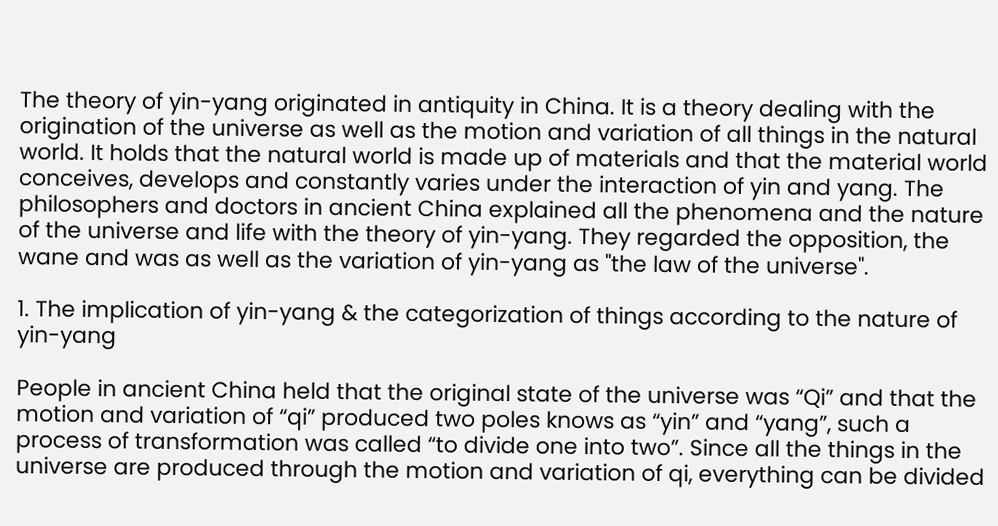The theory of yin-yang originated in antiquity in China. It is a theory dealing with the origination of the universe as well as the motion and variation of all things in the natural world. It holds that the natural world is made up of materials and that the material world conceives, develops and constantly varies under the interaction of yin and yang. The philosophers and doctors in ancient China explained all the phenomena and the nature of the universe and life with the theory of yin-yang. They regarded the opposition, the wane and was as well as the variation of yin-yang as "the law of the universe".

1. The implication of yin-yang & the categorization of things according to the nature of yin-yang

People in ancient China held that the original state of the universe was “Qi” and that the motion and variation of “qi” produced two poles knows as “yin” and “yang”, such a process of transformation was called “to divide one into two”. Since all the things in the universe are produced through the motion and variation of qi, everything can be divided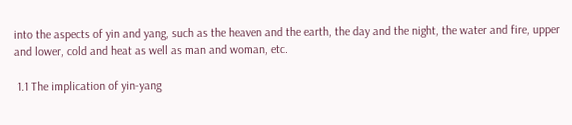into the aspects of yin and yang, such as the heaven and the earth, the day and the night, the water and fire, upper and lower, cold and heat as well as man and woman, etc.

 1.1 The implication of yin-yang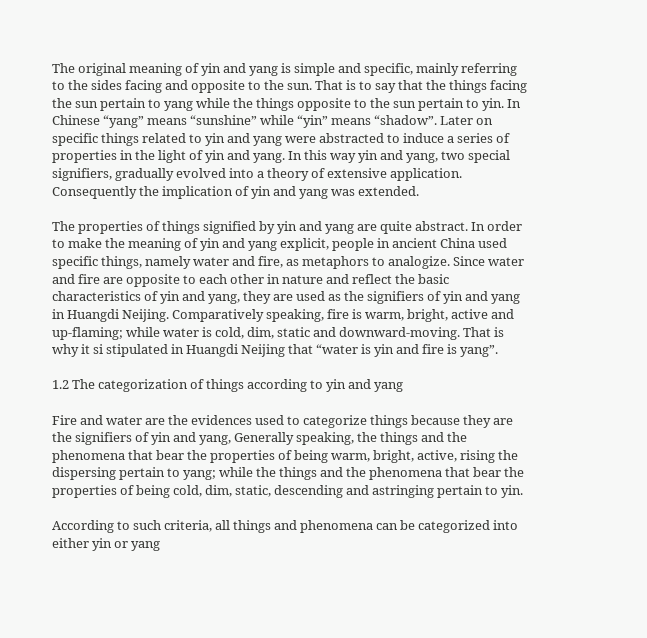The original meaning of yin and yang is simple and specific, mainly referring to the sides facing and opposite to the sun. That is to say that the things facing the sun pertain to yang while the things opposite to the sun pertain to yin. In Chinese “yang” means “sunshine” while “yin” means “shadow”. Later on specific things related to yin and yang were abstracted to induce a series of properties in the light of yin and yang. In this way yin and yang, two special signifiers, gradually evolved into a theory of extensive application. Consequently the implication of yin and yang was extended.

The properties of things signified by yin and yang are quite abstract. In order to make the meaning of yin and yang explicit, people in ancient China used specific things, namely water and fire, as metaphors to analogize. Since water and fire are opposite to each other in nature and reflect the basic characteristics of yin and yang, they are used as the signifiers of yin and yang in Huangdi Neijing. Comparatively speaking, fire is warm, bright, active and up-flaming; while water is cold, dim, static and downward-moving. That is why it si stipulated in Huangdi Neijing that “water is yin and fire is yang”.

1.2 The categorization of things according to yin and yang

Fire and water are the evidences used to categorize things because they are the signifiers of yin and yang, Generally speaking, the things and the phenomena that bear the properties of being warm, bright, active, rising the dispersing pertain to yang; while the things and the phenomena that bear the properties of being cold, dim, static, descending and astringing pertain to yin.

According to such criteria, all things and phenomena can be categorized into either yin or yang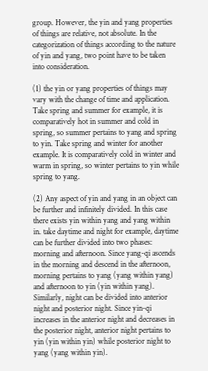group. However, the yin and yang properties of things are relative, not absolute. In the categorization of things according to the nature of yin and yang, two point have to be taken into consideration.

(1) the yin or yang properties of things may vary with the change of time and application. Take spring and summer for example, it is comparatively hot in summer and cold in spring, so summer pertains to yang and spring to yin. Take spring and winter for another example. It is comparatively cold in winter and warm in spring, so winter pertains to yin while spring to yang.

(2) Any aspect of yin and yang in an object can be further and infinitely divided. In this case there exists yin within yang and yang within in. take daytime and night for example, daytime can be further divided into two phases: morning and afternoon. Since yang-qi ascends in the morning and descend in the afternoon, morning pertains to yang (yang within yang) and afternoon to yin (yin within yang). Similarly, night can be divided into anterior night and posterior night. Since yin-qi increases in the anterior night and decreases in the posterior night, anterior night pertains to yin (yin within yin) while posterior night to yang (yang within yin).